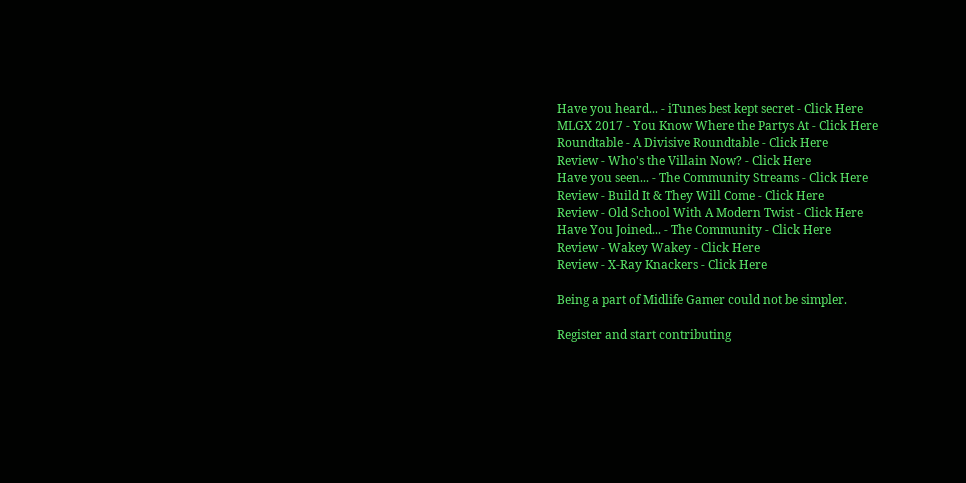Have you heard... - iTunes best kept secret - Click Here
MLGX 2017 - You Know Where the Partys At - Click Here
Roundtable - A Divisive Roundtable - Click Here
Review - Who's the Villain Now? - Click Here
Have you seen... - The Community Streams - Click Here
Review - Build It & They Will Come - Click Here
Review - Old School With A Modern Twist - Click Here
Have You Joined... - The Community - Click Here
Review - Wakey Wakey - Click Here
Review - X-Ray Knackers - Click Here

Being a part of Midlife Gamer could not be simpler.

Register and start contributing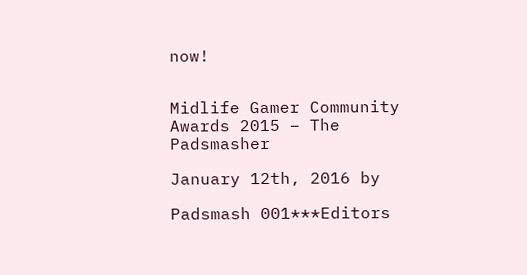now!


Midlife Gamer Community Awards 2015 – The Padsmasher

January 12th, 2016 by

Padsmash 001***Editors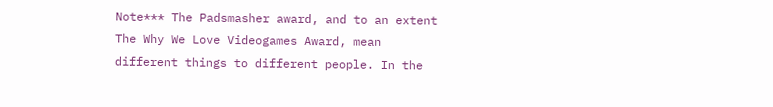Note*** The Padsmasher award, and to an extent The Why We Love Videogames Award, mean different things to different people. In the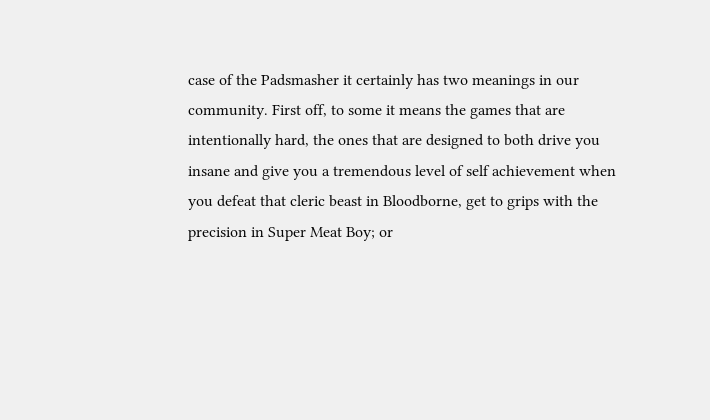case of the Padsmasher it certainly has two meanings in our community. First off, to some it means the games that are intentionally hard, the ones that are designed to both drive you insane and give you a tremendous level of self achievement when you defeat that cleric beast in Bloodborne, get to grips with the precision in Super Meat Boy; or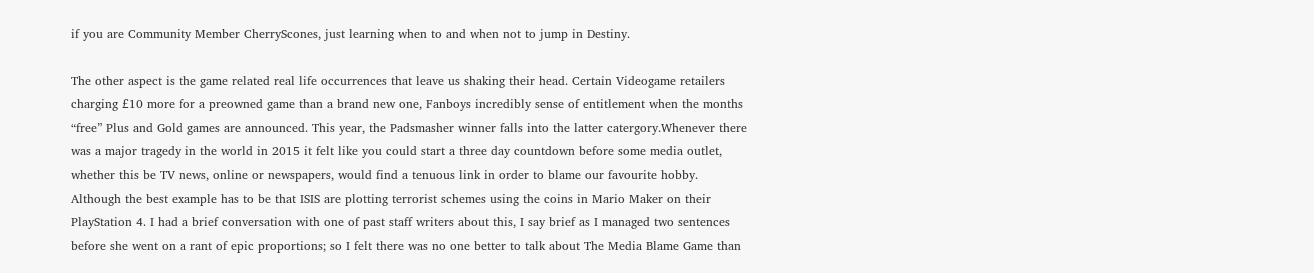if you are Community Member CherryScones, just learning when to and when not to jump in Destiny.

The other aspect is the game related real life occurrences that leave us shaking their head. Certain Videogame retailers charging £10 more for a preowned game than a brand new one, Fanboys incredibly sense of entitlement when the months “free” Plus and Gold games are announced. This year, the Padsmasher winner falls into the latter catergory.Whenever there was a major tragedy in the world in 2015 it felt like you could start a three day countdown before some media outlet, whether this be TV news, online or newspapers, would find a tenuous link in order to blame our favourite hobby.  Although the best example has to be that ISIS are plotting terrorist schemes using the coins in Mario Maker on their PlayStation 4. I had a brief conversation with one of past staff writers about this, I say brief as I managed two sentences before she went on a rant of epic proportions; so I felt there was no one better to talk about The Media Blame Game than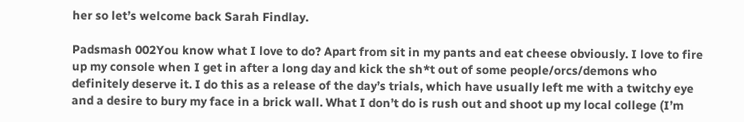her so let’s welcome back Sarah Findlay.

Padsmash 002You know what I love to do? Apart from sit in my pants and eat cheese obviously. I love to fire up my console when I get in after a long day and kick the sh*t out of some people/orcs/demons who definitely deserve it. I do this as a release of the day’s trials, which have usually left me with a twitchy eye and a desire to bury my face in a brick wall. What I don’t do is rush out and shoot up my local college (I’m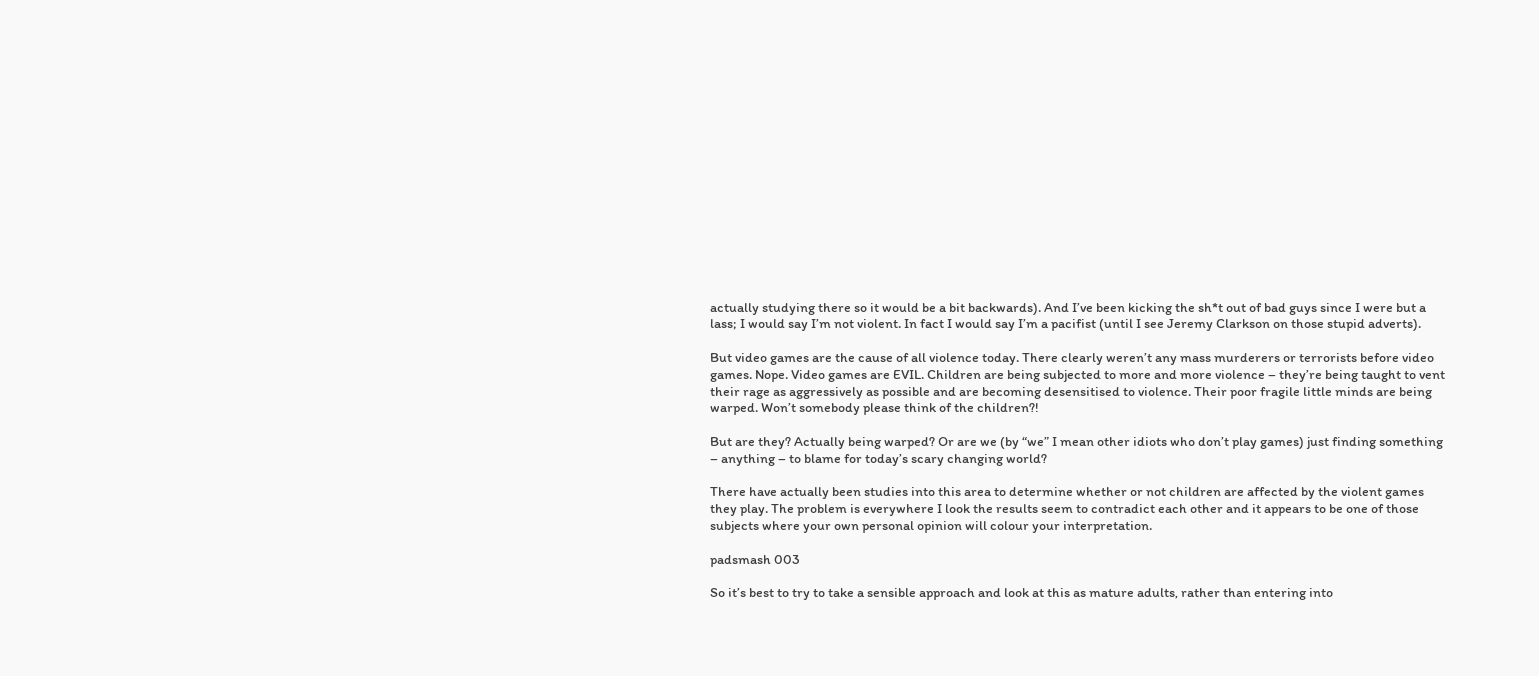actually studying there so it would be a bit backwards). And I’ve been kicking the sh*t out of bad guys since I were but a lass; I would say I’m not violent. In fact I would say I’m a pacifist (until I see Jeremy Clarkson on those stupid adverts).

But video games are the cause of all violence today. There clearly weren’t any mass murderers or terrorists before video games. Nope. Video games are EVIL. Children are being subjected to more and more violence – they’re being taught to vent their rage as aggressively as possible and are becoming desensitised to violence. Their poor fragile little minds are being warped. Won’t somebody please think of the children?!

But are they? Actually being warped? Or are we (by “we” I mean other idiots who don’t play games) just finding something – anything – to blame for today’s scary changing world?

There have actually been studies into this area to determine whether or not children are affected by the violent games they play. The problem is everywhere I look the results seem to contradict each other and it appears to be one of those subjects where your own personal opinion will colour your interpretation.

padsmash 003

So it’s best to try to take a sensible approach and look at this as mature adults, rather than entering into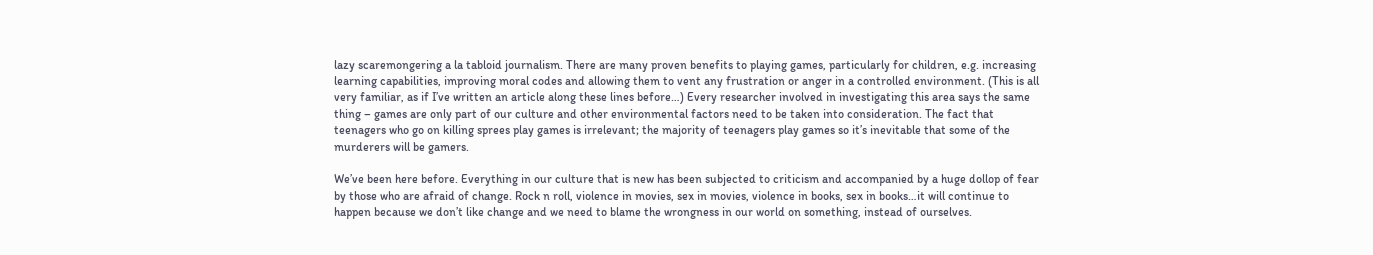lazy scaremongering a la tabloid journalism. There are many proven benefits to playing games, particularly for children, e.g. increasing learning capabilities, improving moral codes and allowing them to vent any frustration or anger in a controlled environment. (This is all very familiar, as if I’ve written an article along these lines before…) Every researcher involved in investigating this area says the same thing – games are only part of our culture and other environmental factors need to be taken into consideration. The fact that teenagers who go on killing sprees play games is irrelevant; the majority of teenagers play games so it’s inevitable that some of the murderers will be gamers.

We’ve been here before. Everything in our culture that is new has been subjected to criticism and accompanied by a huge dollop of fear by those who are afraid of change. Rock n roll, violence in movies, sex in movies, violence in books, sex in books…it will continue to happen because we don’t like change and we need to blame the wrongness in our world on something, instead of ourselves.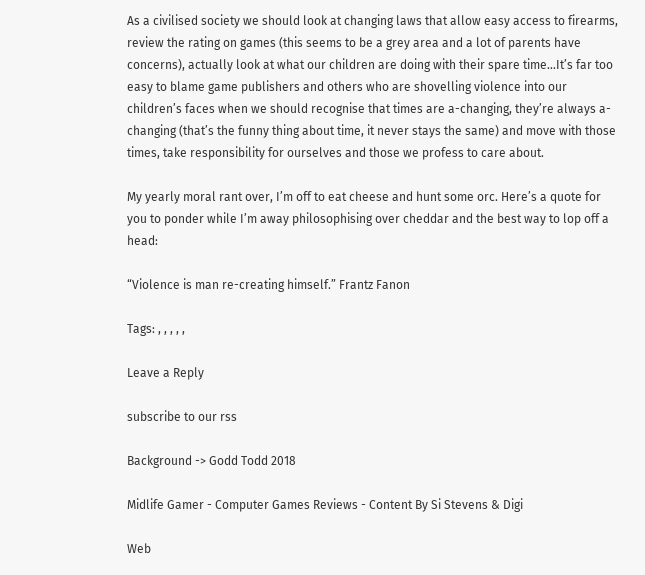As a civilised society we should look at changing laws that allow easy access to firearms, review the rating on games (this seems to be a grey area and a lot of parents have concerns), actually look at what our children are doing with their spare time…It’s far too easy to blame game publishers and others who are shovelling violence into our children’s faces when we should recognise that times are a-changing, they’re always a-changing (that’s the funny thing about time, it never stays the same) and move with those times, take responsibility for ourselves and those we profess to care about.

My yearly moral rant over, I’m off to eat cheese and hunt some orc. Here’s a quote for you to ponder while I’m away philosophising over cheddar and the best way to lop off a head:

“Violence is man re-creating himself.” Frantz Fanon

Tags: , , , , ,

Leave a Reply

subscribe to our rss

Background -> Godd Todd 2018

Midlife Gamer - Computer Games Reviews - Content By Si Stevens & Digi

Web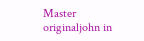Master originaljohn in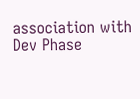association with Dev Phase